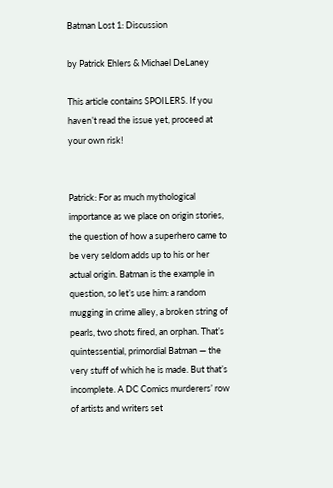Batman Lost 1: Discussion

by Patrick Ehlers & Michael DeLaney

This article contains SPOILERS. If you haven’t read the issue yet, proceed at your own risk!


Patrick: For as much mythological importance as we place on origin stories, the question of how a superhero came to be very seldom adds up to his or her actual origin. Batman is the example in question, so let’s use him: a random mugging in crime alley, a broken string of pearls, two shots fired, an orphan. That’s quintessential, primordial Batman — the very stuff of which he is made. But that’s incomplete. A DC Comics murderers’ row of artists and writers set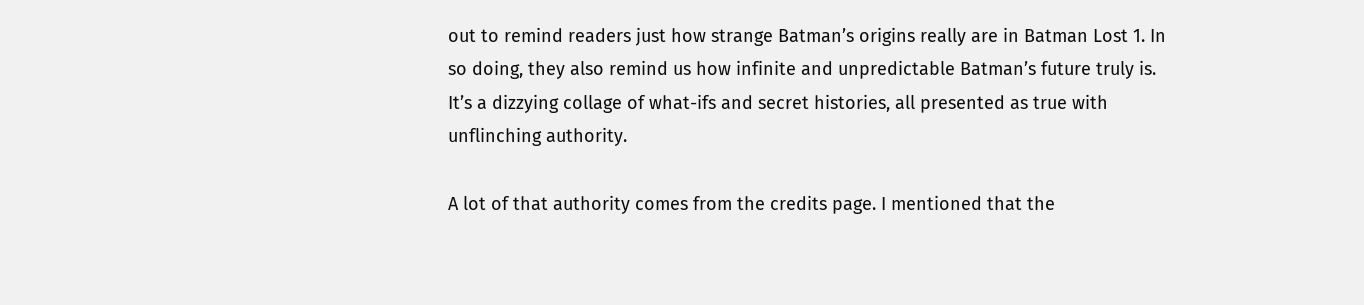out to remind readers just how strange Batman’s origins really are in Batman Lost 1. In so doing, they also remind us how infinite and unpredictable Batman’s future truly is. It’s a dizzying collage of what-ifs and secret histories, all presented as true with unflinching authority.

A lot of that authority comes from the credits page. I mentioned that the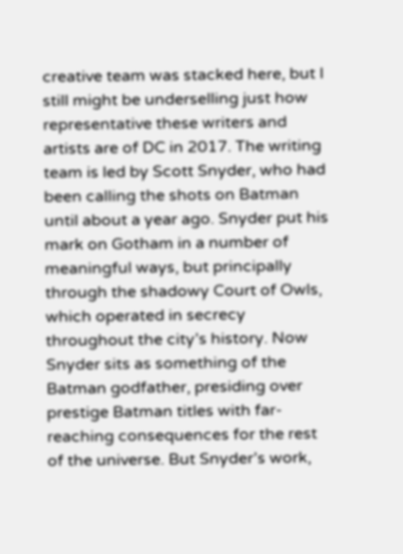creative team was stacked here, but I still might be underselling just how representative these writers and artists are of DC in 2017. The writing team is led by Scott Snyder, who had been calling the shots on Batman until about a year ago. Snyder put his mark on Gotham in a number of meaningful ways, but principally through the shadowy Court of Owls, which operated in secrecy throughout the city’s history. Now Snyder sits as something of the Batman godfather, presiding over prestige Batman titles with far-reaching consequences for the rest of the universe. But Snyder’s work,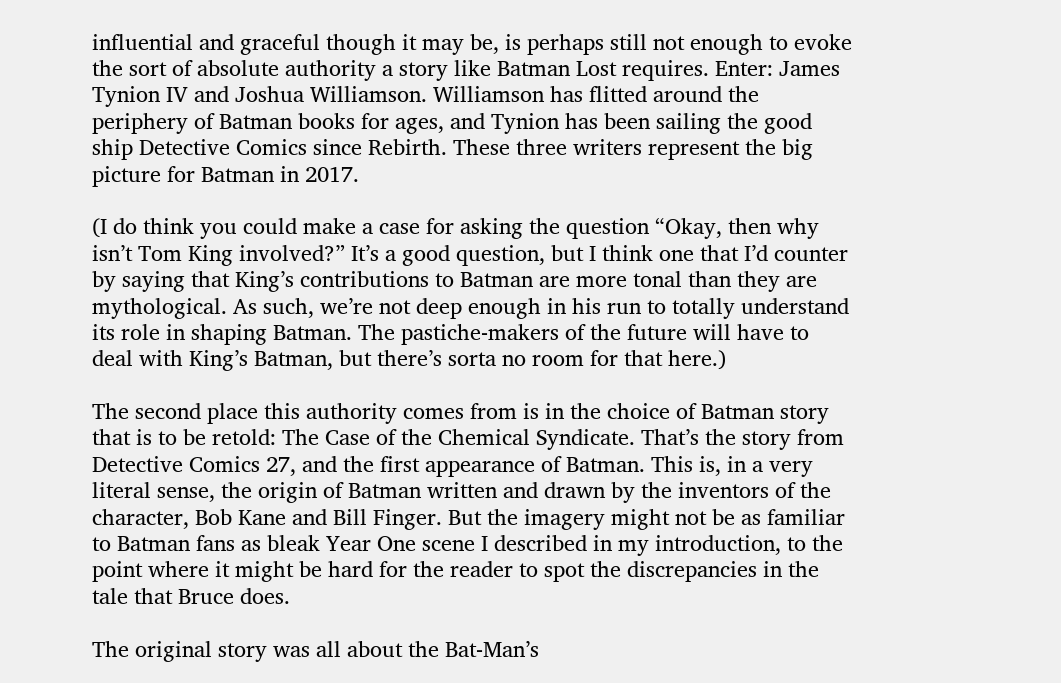influential and graceful though it may be, is perhaps still not enough to evoke the sort of absolute authority a story like Batman Lost requires. Enter: James Tynion IV and Joshua Williamson. Williamson has flitted around the periphery of Batman books for ages, and Tynion has been sailing the good ship Detective Comics since Rebirth. These three writers represent the big picture for Batman in 2017.

(I do think you could make a case for asking the question “Okay, then why isn’t Tom King involved?” It’s a good question, but I think one that I’d counter by saying that King’s contributions to Batman are more tonal than they are mythological. As such, we’re not deep enough in his run to totally understand its role in shaping Batman. The pastiche-makers of the future will have to deal with King’s Batman, but there’s sorta no room for that here.)

The second place this authority comes from is in the choice of Batman story that is to be retold: The Case of the Chemical Syndicate. That’s the story from Detective Comics 27, and the first appearance of Batman. This is, in a very literal sense, the origin of Batman written and drawn by the inventors of the character, Bob Kane and Bill Finger. But the imagery might not be as familiar to Batman fans as bleak Year One scene I described in my introduction, to the point where it might be hard for the reader to spot the discrepancies in the tale that Bruce does.

The original story was all about the Bat-Man’s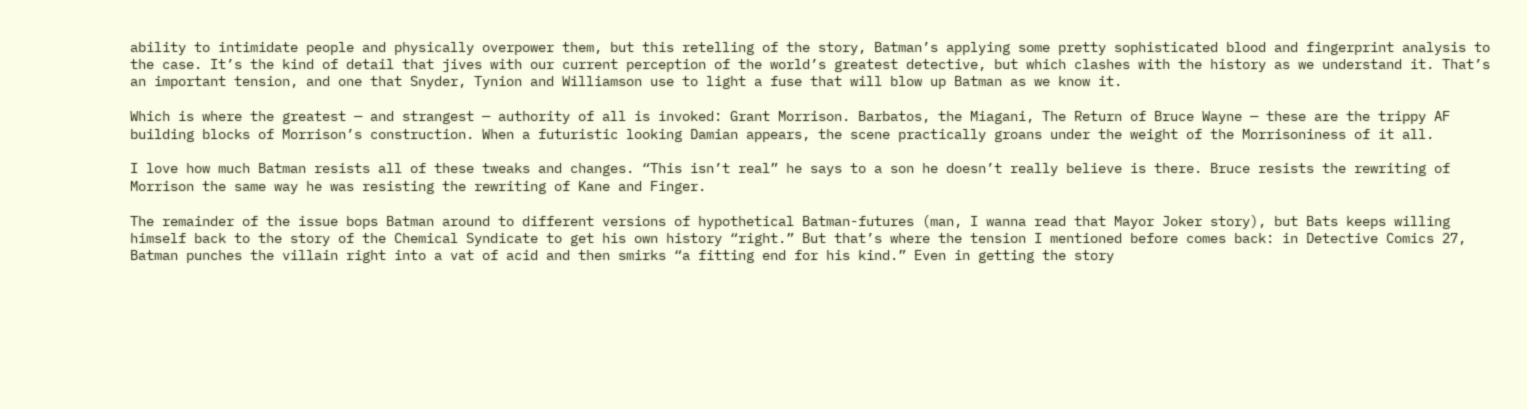ability to intimidate people and physically overpower them, but this retelling of the story, Batman’s applying some pretty sophisticated blood and fingerprint analysis to the case. It’s the kind of detail that jives with our current perception of the world’s greatest detective, but which clashes with the history as we understand it. That’s an important tension, and one that Snyder, Tynion and Williamson use to light a fuse that will blow up Batman as we know it.

Which is where the greatest — and strangest — authority of all is invoked: Grant Morrison. Barbatos, the Miagani, The Return of Bruce Wayne — these are the trippy AF building blocks of Morrison’s construction. When a futuristic looking Damian appears, the scene practically groans under the weight of the Morrisoniness of it all.

I love how much Batman resists all of these tweaks and changes. “This isn’t real” he says to a son he doesn’t really believe is there. Bruce resists the rewriting of Morrison the same way he was resisting the rewriting of Kane and Finger.

The remainder of the issue bops Batman around to different versions of hypothetical Batman-futures (man, I wanna read that Mayor Joker story), but Bats keeps willing himself back to the story of the Chemical Syndicate to get his own history “right.” But that’s where the tension I mentioned before comes back: in Detective Comics 27, Batman punches the villain right into a vat of acid and then smirks “a fitting end for his kind.” Even in getting the story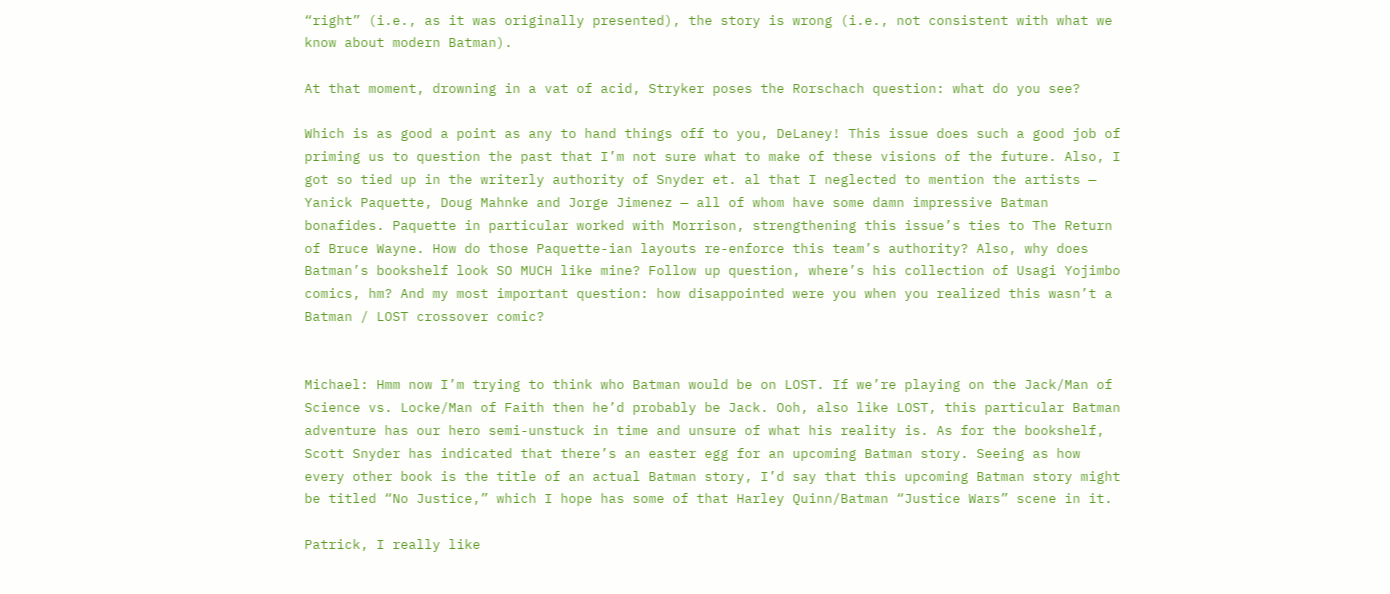“right” (i.e., as it was originally presented), the story is wrong (i.e., not consistent with what we know about modern Batman).

At that moment, drowning in a vat of acid, Stryker poses the Rorschach question: what do you see?

Which is as good a point as any to hand things off to you, DeLaney! This issue does such a good job of priming us to question the past that I’m not sure what to make of these visions of the future. Also, I got so tied up in the writerly authority of Snyder et. al that I neglected to mention the artists — Yanick Paquette, Doug Mahnke and Jorge Jimenez — all of whom have some damn impressive Batman bonafides. Paquette in particular worked with Morrison, strengthening this issue’s ties to The Return of Bruce Wayne. How do those Paquette-ian layouts re-enforce this team’s authority? Also, why does Batman’s bookshelf look SO MUCH like mine? Follow up question, where’s his collection of Usagi Yojimbo comics, hm? And my most important question: how disappointed were you when you realized this wasn’t a Batman / LOST crossover comic?


Michael: Hmm now I’m trying to think who Batman would be on LOST. If we’re playing on the Jack/Man of Science vs. Locke/Man of Faith then he’d probably be Jack. Ooh, also like LOST, this particular Batman adventure has our hero semi-unstuck in time and unsure of what his reality is. As for the bookshelf, Scott Snyder has indicated that there’s an easter egg for an upcoming Batman story. Seeing as how every other book is the title of an actual Batman story, I’d say that this upcoming Batman story might be titled “No Justice,” which I hope has some of that Harley Quinn/Batman “Justice Wars” scene in it.

Patrick, I really like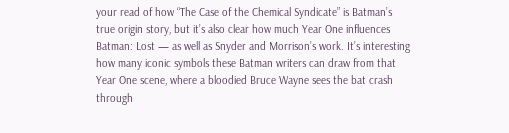your read of how “The Case of the Chemical Syndicate” is Batman’s true origin story, but it’s also clear how much Year One influences Batman: Lost — as well as Snyder and Morrison’s work. It’s interesting how many iconic symbols these Batman writers can draw from that Year One scene, where a bloodied Bruce Wayne sees the bat crash through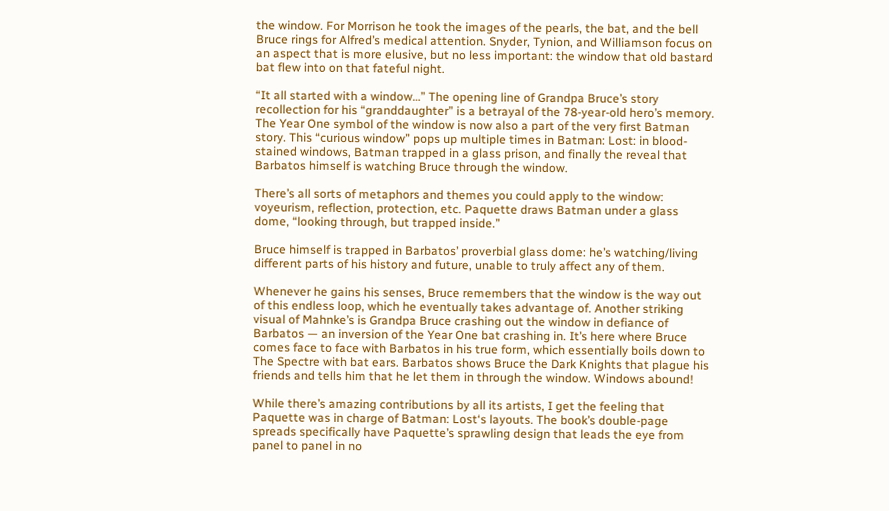the window. For Morrison he took the images of the pearls, the bat, and the bell Bruce rings for Alfred’s medical attention. Snyder, Tynion, and Williamson focus on an aspect that is more elusive, but no less important: the window that old bastard bat flew into on that fateful night.

“It all started with a window…” The opening line of Grandpa Bruce’s story recollection for his “granddaughter” is a betrayal of the 78-year-old hero’s memory. The Year One symbol of the window is now also a part of the very first Batman story. This “curious window” pops up multiple times in Batman: Lost: in blood-stained windows, Batman trapped in a glass prison, and finally the reveal that Barbatos himself is watching Bruce through the window.

There’s all sorts of metaphors and themes you could apply to the window: voyeurism, reflection, protection, etc. Paquette draws Batman under a glass dome, “looking through, but trapped inside.”

Bruce himself is trapped in Barbatos’ proverbial glass dome: he’s watching/living different parts of his history and future, unable to truly affect any of them.

Whenever he gains his senses, Bruce remembers that the window is the way out of this endless loop, which he eventually takes advantage of. Another striking visual of Mahnke’s is Grandpa Bruce crashing out the window in defiance of Barbatos — an inversion of the Year One bat crashing in. It’s here where Bruce comes face to face with Barbatos in his true form, which essentially boils down to The Spectre with bat ears. Barbatos shows Bruce the Dark Knights that plague his friends and tells him that he let them in through the window. Windows abound!

While there’s amazing contributions by all its artists, I get the feeling that Paquette was in charge of Batman: Lost‘s layouts. The book’s double-page spreads specifically have Paquette’s sprawling design that leads the eye from panel to panel in no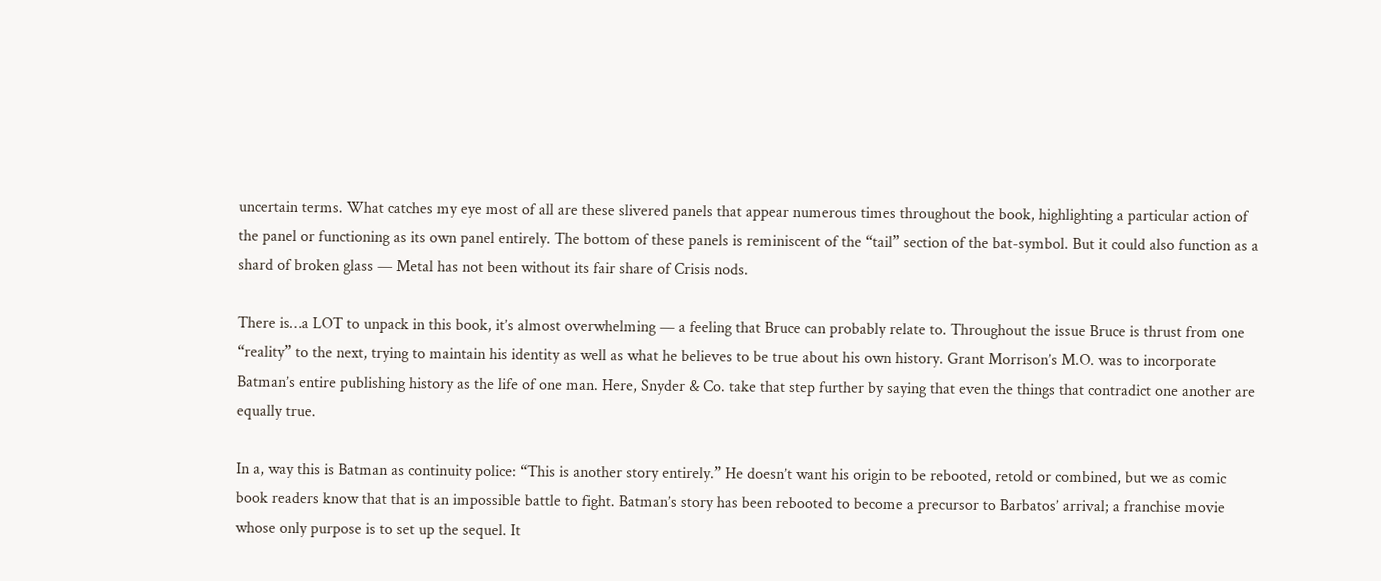uncertain terms. What catches my eye most of all are these slivered panels that appear numerous times throughout the book, highlighting a particular action of the panel or functioning as its own panel entirely. The bottom of these panels is reminiscent of the “tail” section of the bat-symbol. But it could also function as a shard of broken glass — Metal has not been without its fair share of Crisis nods.

There is…a LOT to unpack in this book, it’s almost overwhelming — a feeling that Bruce can probably relate to. Throughout the issue Bruce is thrust from one “reality” to the next, trying to maintain his identity as well as what he believes to be true about his own history. Grant Morrison’s M.O. was to incorporate Batman’s entire publishing history as the life of one man. Here, Snyder & Co. take that step further by saying that even the things that contradict one another are equally true.

In a, way this is Batman as continuity police: “This is another story entirely.” He doesn’t want his origin to be rebooted, retold or combined, but we as comic book readers know that that is an impossible battle to fight. Batman’s story has been rebooted to become a precursor to Barbatos’ arrival; a franchise movie whose only purpose is to set up the sequel. It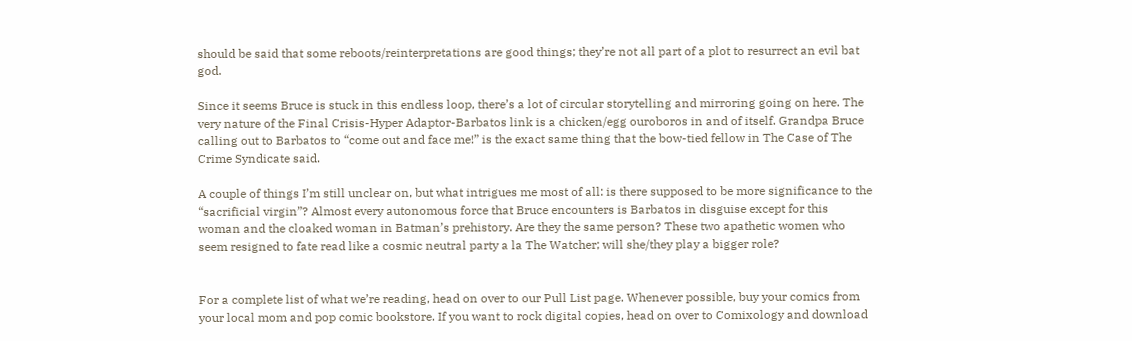should be said that some reboots/reinterpretations are good things; they’re not all part of a plot to resurrect an evil bat god.

Since it seems Bruce is stuck in this endless loop, there’s a lot of circular storytelling and mirroring going on here. The very nature of the Final Crisis-Hyper Adaptor-Barbatos link is a chicken/egg ouroboros in and of itself. Grandpa Bruce calling out to Barbatos to “come out and face me!” is the exact same thing that the bow-tied fellow in The Case of The Crime Syndicate said.

A couple of things I’m still unclear on, but what intrigues me most of all: is there supposed to be more significance to the “sacrificial virgin”? Almost every autonomous force that Bruce encounters is Barbatos in disguise except for this woman and the cloaked woman in Batman’s prehistory. Are they the same person? These two apathetic women who seem resigned to fate read like a cosmic neutral party a la The Watcher; will she/they play a bigger role?


For a complete list of what we’re reading, head on over to our Pull List page. Whenever possible, buy your comics from your local mom and pop comic bookstore. If you want to rock digital copies, head on over to Comixology and download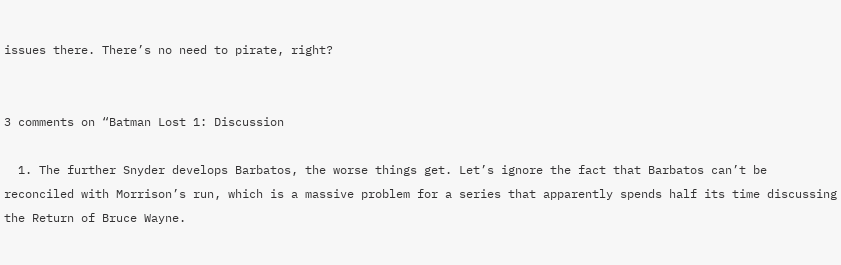issues there. There’s no need to pirate, right?


3 comments on “Batman Lost 1: Discussion

  1. The further Snyder develops Barbatos, the worse things get. Let’s ignore the fact that Barbatos can’t be reconciled with Morrison’s run, which is a massive problem for a series that apparently spends half its time discussing the Return of Bruce Wayne.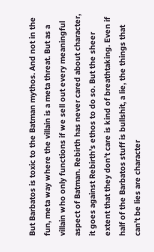But Barbatos is toxic to the Batman mythos. And not in the fun, meta way where the villain is a meta threat. But as a villain who only functions if we sell out every meaningful aspect of Batman. Rebirth has never cared about character, it goes against Rebirth’s ethos to do so. But the sheer extent that they don’t care is kind of breathtaking. Even if half of the Barbatos stuff is bullshit, a lie, the things that can’t be lies are character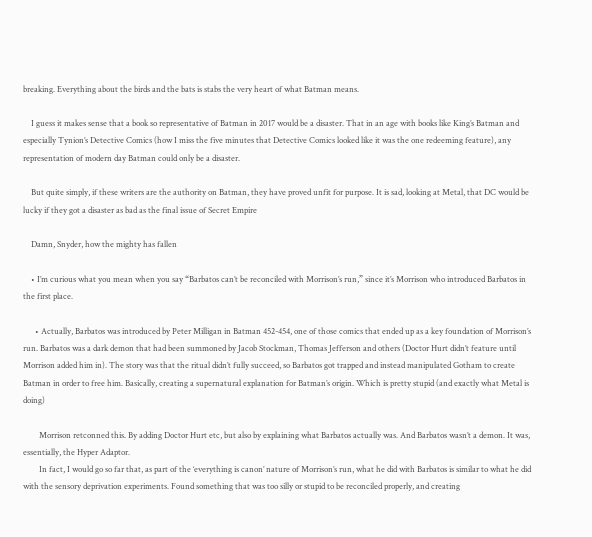breaking. Everything about the birds and the bats is stabs the very heart of what Batman means.

    I guess it makes sense that a book so representative of Batman in 2017 would be a disaster. That in an age with books like King’s Batman and especially Tynion’s Detective Comics (how I miss the five minutes that Detective Comics looked like it was the one redeeming feature), any representation of modern day Batman could only be a disaster.

    But quite simply, if these writers are the authority on Batman, they have proved unfit for purpose. It is sad, looking at Metal, that DC would be lucky if they got a disaster as bad as the final issue of Secret Empire

    Damn, Snyder, how the mighty has fallen

    • I’m curious what you mean when you say “Barbatos can’t be reconciled with Morrison’s run,” since it’s Morrison who introduced Barbatos in the first place.

      • Actually, Barbatos was introduced by Peter Milligan in Batman 452-454, one of those comics that ended up as a key foundation of Morrison’s run. Barbatos was a dark demon that had been summoned by Jacob Stockman, Thomas Jefferson and others (Doctor Hurt didn’t feature until Morrison added him in). The story was that the ritual didn’t fully succeed, so Barbatos got trapped and instead manipulated Gotham to create Batman in order to free him. Basically, creating a supernatural explanation for Batman’s origin. Which is pretty stupid (and exactly what Metal is doing)

        Morrison retconned this. By adding Doctor Hurt etc, but also by explaining what Barbatos actually was. And Barbatos wasn’t a demon. It was, essentially, the Hyper Adaptor.
        In fact, I would go so far that, as part of the ‘everything is canon’ nature of Morrison’s run, what he did with Barbatos is similar to what he did with the sensory deprivation experiments. Found something that was too silly or stupid to be reconciled properly, and creating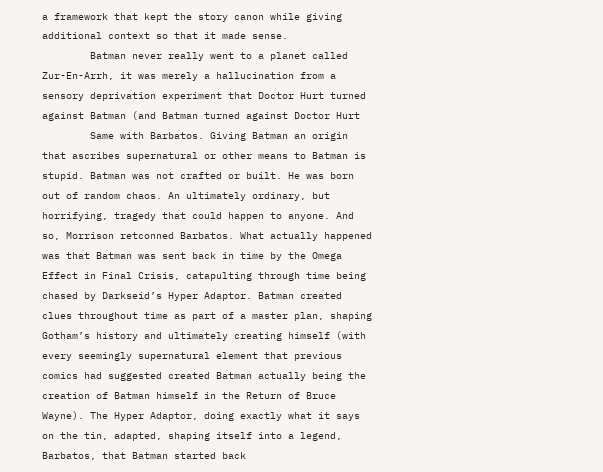a framework that kept the story canon while giving additional context so that it made sense.
        Batman never really went to a planet called Zur-En-Arrh, it was merely a hallucination from a sensory deprivation experiment that Doctor Hurt turned against Batman (and Batman turned against Doctor Hurt
        Same with Barbatos. Giving Batman an origin that ascribes supernatural or other means to Batman is stupid. Batman was not crafted or built. He was born out of random chaos. An ultimately ordinary, but horrifying, tragedy that could happen to anyone. And so, Morrison retconned Barbatos. What actually happened was that Batman was sent back in time by the Omega Effect in Final Crisis, catapulting through time being chased by Darkseid’s Hyper Adaptor. Batman created clues throughout time as part of a master plan, shaping Gotham’s history and ultimately creating himself (with every seemingly supernatural element that previous comics had suggested created Batman actually being the creation of Batman himself in the Return of Bruce Wayne). The Hyper Adaptor, doing exactly what it says on the tin, adapted, shaping itself into a legend, Barbatos, that Batman started back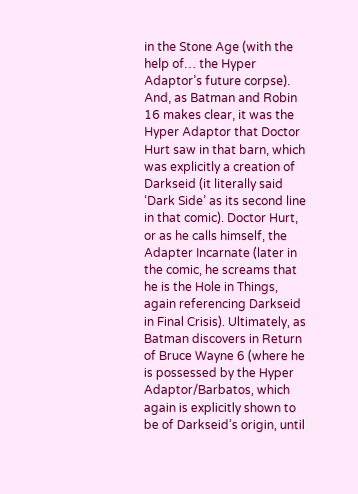in the Stone Age (with the help of… the Hyper Adaptor’s future corpse). And, as Batman and Robin 16 makes clear, it was the Hyper Adaptor that Doctor Hurt saw in that barn, which was explicitly a creation of Darkseid (it literally said ‘Dark Side’ as its second line in that comic). Doctor Hurt, or as he calls himself, the Adapter Incarnate (later in the comic, he screams that he is the Hole in Things, again referencing Darkseid in Final Crisis). Ultimately, as Batman discovers in Return of Bruce Wayne 6 (where he is possessed by the Hyper Adaptor/Barbatos, which again is explicitly shown to be of Darkseid’s origin, until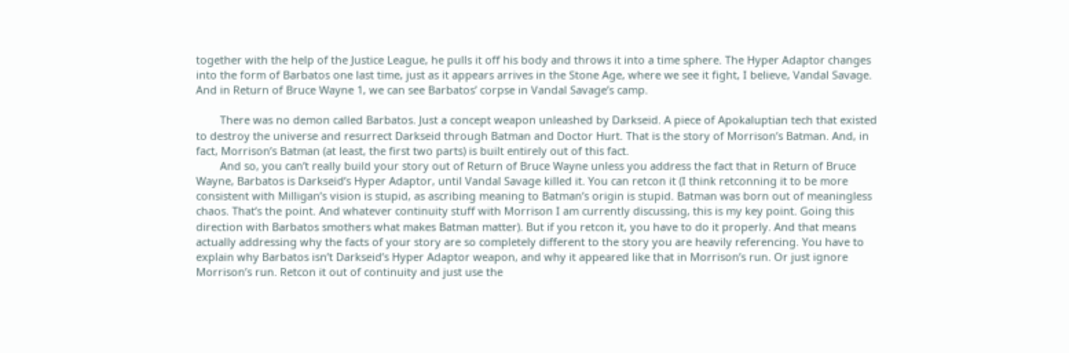together with the help of the Justice League, he pulls it off his body and throws it into a time sphere. The Hyper Adaptor changes into the form of Barbatos one last time, just as it appears arrives in the Stone Age, where we see it fight, I believe, Vandal Savage. And in Return of Bruce Wayne 1, we can see Barbatos’ corpse in Vandal Savage’s camp.

        There was no demon called Barbatos. Just a concept weapon unleashed by Darkseid. A piece of Apokaluptian tech that existed to destroy the universe and resurrect Darkseid through Batman and Doctor Hurt. That is the story of Morrison’s Batman. And, in fact, Morrison’s Batman (at least, the first two parts) is built entirely out of this fact.
        And so, you can’t really build your story out of Return of Bruce Wayne unless you address the fact that in Return of Bruce Wayne, Barbatos is Darkseid’s Hyper Adaptor, until Vandal Savage killed it. You can retcon it (I think retconning it to be more consistent with Milligan’s vision is stupid, as ascribing meaning to Batman’s origin is stupid. Batman was born out of meaningless chaos. That’s the point. And whatever continuity stuff with Morrison I am currently discussing, this is my key point. Going this direction with Barbatos smothers what makes Batman matter). But if you retcon it, you have to do it properly. And that means actually addressing why the facts of your story are so completely different to the story you are heavily referencing. You have to explain why Barbatos isn’t Darkseid’s Hyper Adaptor weapon, and why it appeared like that in Morrison’s run. Or just ignore Morrison’s run. Retcon it out of continuity and just use the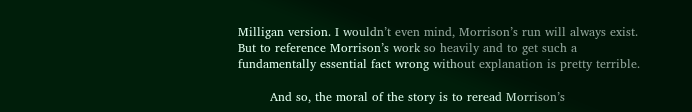Milligan version. I wouldn’t even mind, Morrison’s run will always exist. But to reference Morrison’s work so heavily and to get such a fundamentally essential fact wrong without explanation is pretty terrible.

        And so, the moral of the story is to reread Morrison’s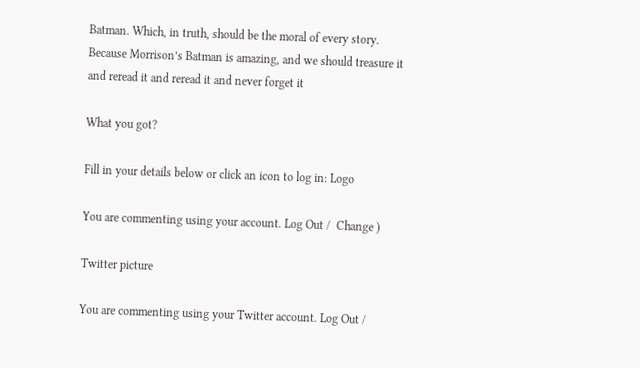Batman. Which, in truth, should be the moral of every story. Because Morrison’s Batman is amazing, and we should treasure it and reread it and reread it and never forget it

What you got?

Fill in your details below or click an icon to log in: Logo

You are commenting using your account. Log Out /  Change )

Twitter picture

You are commenting using your Twitter account. Log Out /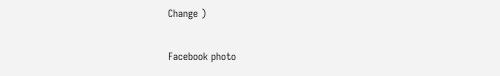Change )

Facebook photo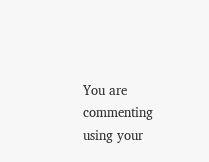You are commenting using your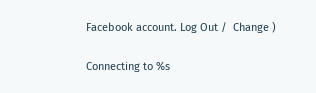Facebook account. Log Out /  Change )

Connecting to %s